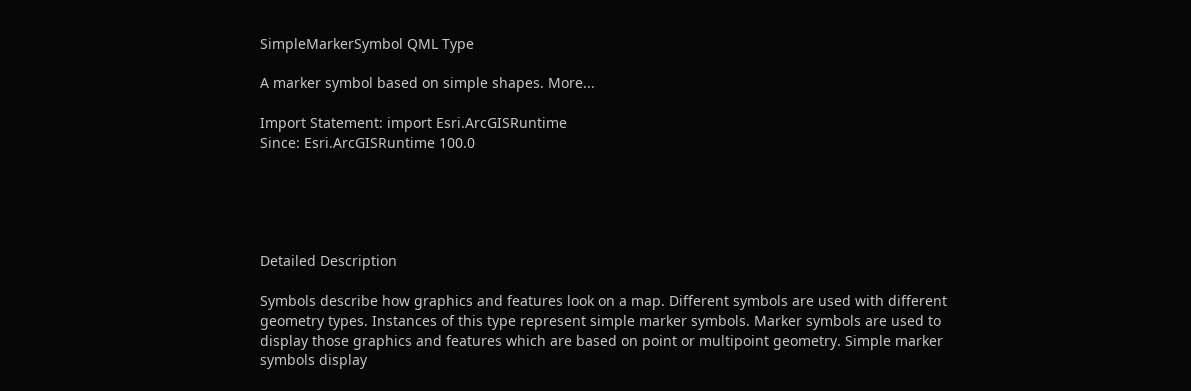SimpleMarkerSymbol QML Type

A marker symbol based on simple shapes. More...

Import Statement: import Esri.ArcGISRuntime
Since: Esri.ArcGISRuntime 100.0





Detailed Description

Symbols describe how graphics and features look on a map. Different symbols are used with different geometry types. Instances of this type represent simple marker symbols. Marker symbols are used to display those graphics and features which are based on point or multipoint geometry. Simple marker symbols display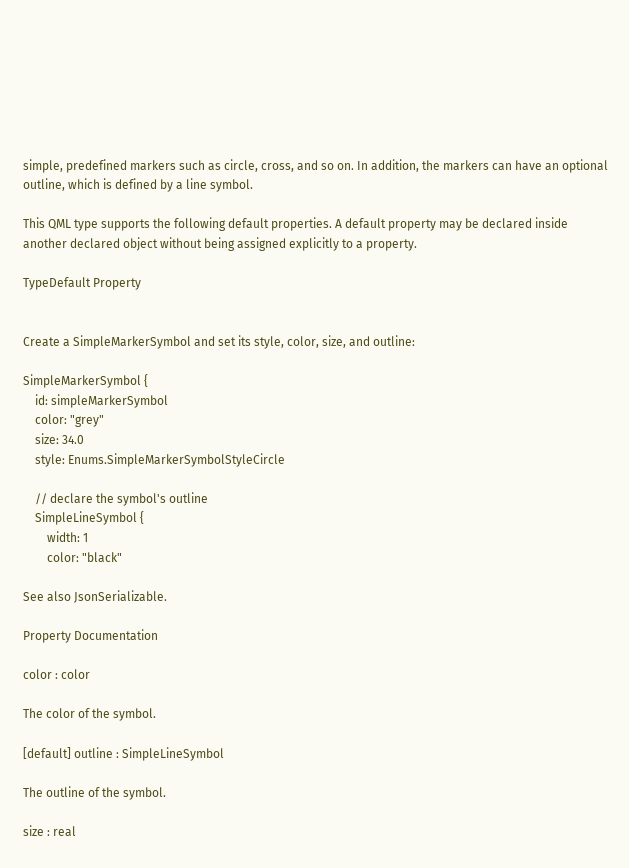simple, predefined markers such as circle, cross, and so on. In addition, the markers can have an optional outline, which is defined by a line symbol.

This QML type supports the following default properties. A default property may be declared inside another declared object without being assigned explicitly to a property.

TypeDefault Property


Create a SimpleMarkerSymbol and set its style, color, size, and outline:

SimpleMarkerSymbol {
    id: simpleMarkerSymbol
    color: "grey"
    size: 34.0
    style: Enums.SimpleMarkerSymbolStyleCircle

    // declare the symbol's outline
    SimpleLineSymbol {
        width: 1
        color: "black"

See also JsonSerializable.

Property Documentation

color : color

The color of the symbol.

[default] outline : SimpleLineSymbol

The outline of the symbol.

size : real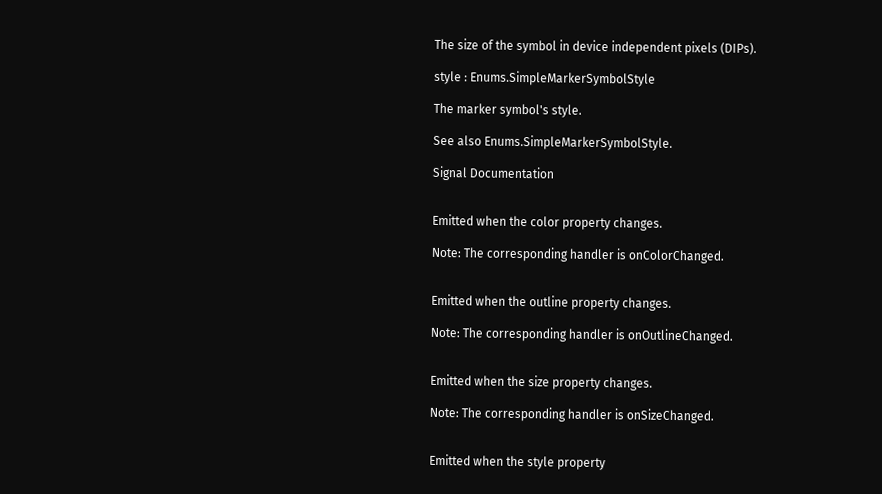The size of the symbol in device independent pixels (DIPs).

style : Enums.SimpleMarkerSymbolStyle

The marker symbol's style.

See also Enums.SimpleMarkerSymbolStyle.

Signal Documentation


Emitted when the color property changes.

Note: The corresponding handler is onColorChanged.


Emitted when the outline property changes.

Note: The corresponding handler is onOutlineChanged.


Emitted when the size property changes.

Note: The corresponding handler is onSizeChanged.


Emitted when the style property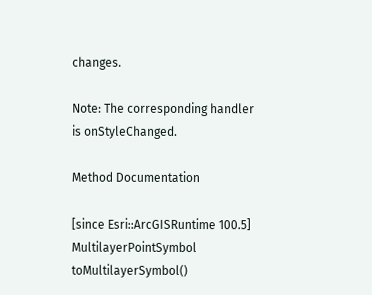changes.

Note: The corresponding handler is onStyleChanged.

Method Documentation

[since Esri::ArcGISRuntime 100.5] MultilayerPointSymbol toMultilayerSymbol()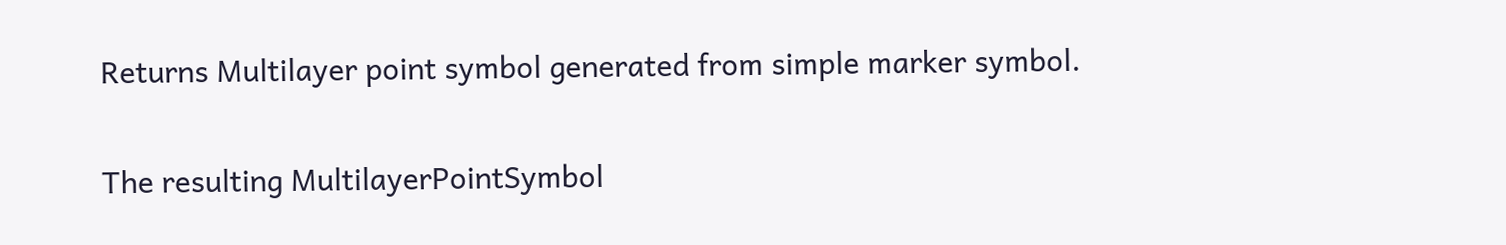Returns Multilayer point symbol generated from simple marker symbol.

The resulting MultilayerPointSymbol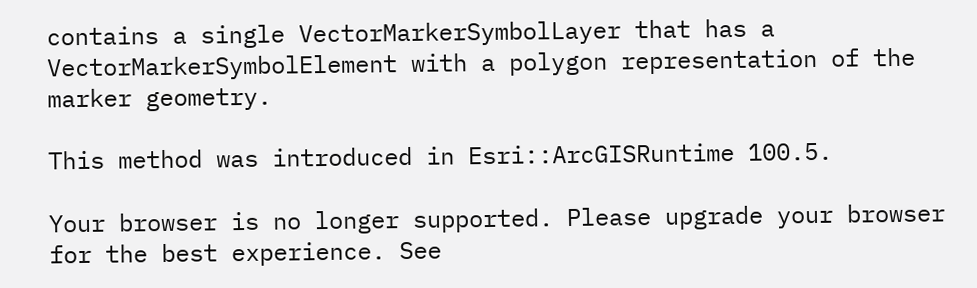contains a single VectorMarkerSymbolLayer that has a VectorMarkerSymbolElement with a polygon representation of the marker geometry.

This method was introduced in Esri::ArcGISRuntime 100.5.

Your browser is no longer supported. Please upgrade your browser for the best experience. See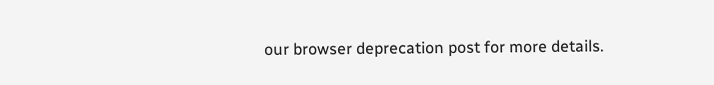our browser deprecation post for more details.